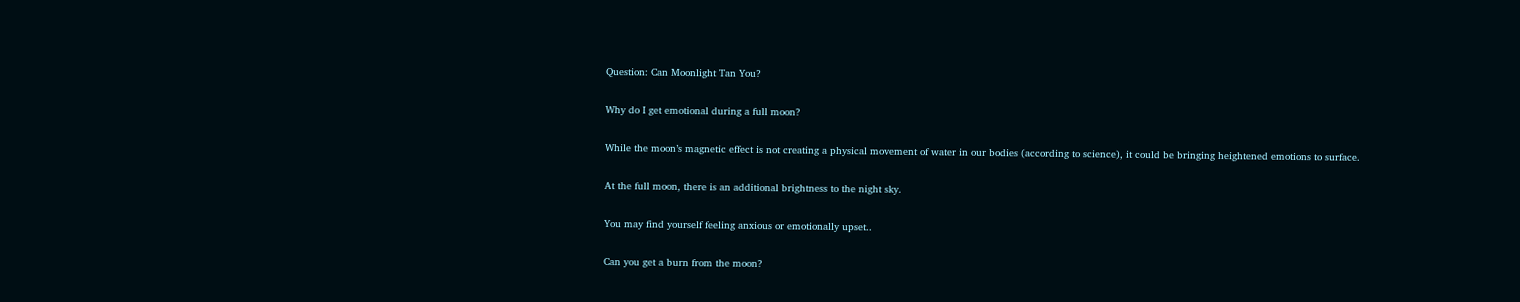Question: Can Moonlight Tan You?

Why do I get emotional during a full moon?

While the moon’s magnetic effect is not creating a physical movement of water in our bodies (according to science), it could be bringing heightened emotions to surface.

At the full moon, there is an additional brightness to the night sky.

You may find yourself feeling anxious or emotionally upset..

Can you get a burn from the moon?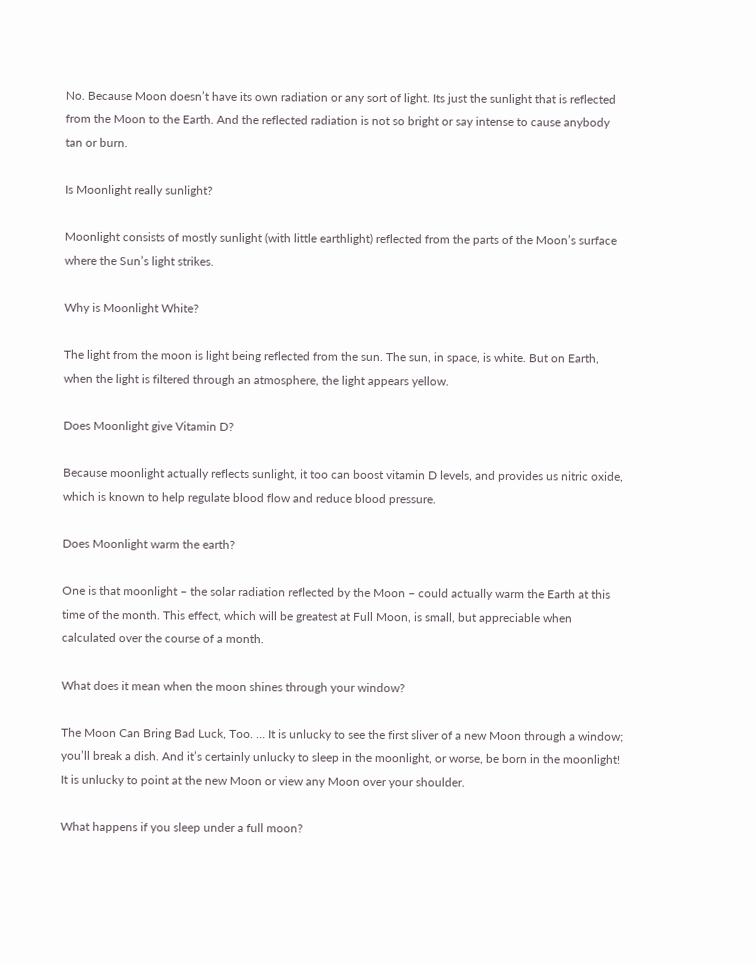No. Because Moon doesn’t have its own radiation or any sort of light. Its just the sunlight that is reflected from the Moon to the Earth. And the reflected radiation is not so bright or say intense to cause anybody tan or burn.

Is Moonlight really sunlight?

Moonlight consists of mostly sunlight (with little earthlight) reflected from the parts of the Moon’s surface where the Sun’s light strikes.

Why is Moonlight White?

The light from the moon is light being reflected from the sun. The sun, in space, is white. But on Earth, when the light is filtered through an atmosphere, the light appears yellow.

Does Moonlight give Vitamin D?

Because moonlight actually reflects sunlight, it too can boost vitamin D levels, and provides us nitric oxide, which is known to help regulate blood flow and reduce blood pressure.

Does Moonlight warm the earth?

One is that moonlight – the solar radiation reflected by the Moon – could actually warm the Earth at this time of the month. This effect, which will be greatest at Full Moon, is small, but appreciable when calculated over the course of a month.

What does it mean when the moon shines through your window?

The Moon Can Bring Bad Luck, Too. … It is unlucky to see the first sliver of a new Moon through a window; you’ll break a dish. And it’s certainly unlucky to sleep in the moonlight, or worse, be born in the moonlight! It is unlucky to point at the new Moon or view any Moon over your shoulder.

What happens if you sleep under a full moon?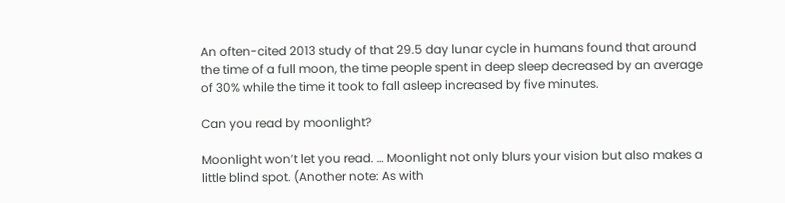An often-cited 2013 study of that 29.5 day lunar cycle in humans found that around the time of a full moon, the time people spent in deep sleep decreased by an average of 30% while the time it took to fall asleep increased by five minutes.

Can you read by moonlight?

Moonlight won’t let you read. … Moonlight not only blurs your vision but also makes a little blind spot. (Another note: As with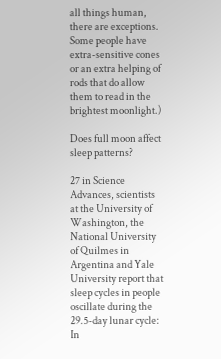all things human, there are exceptions. Some people have extra-sensitive cones or an extra helping of rods that do allow them to read in the brightest moonlight.)

Does full moon affect sleep patterns?

27 in Science Advances, scientists at the University of Washington, the National University of Quilmes in Argentina and Yale University report that sleep cycles in people oscillate during the 29.5-day lunar cycle: In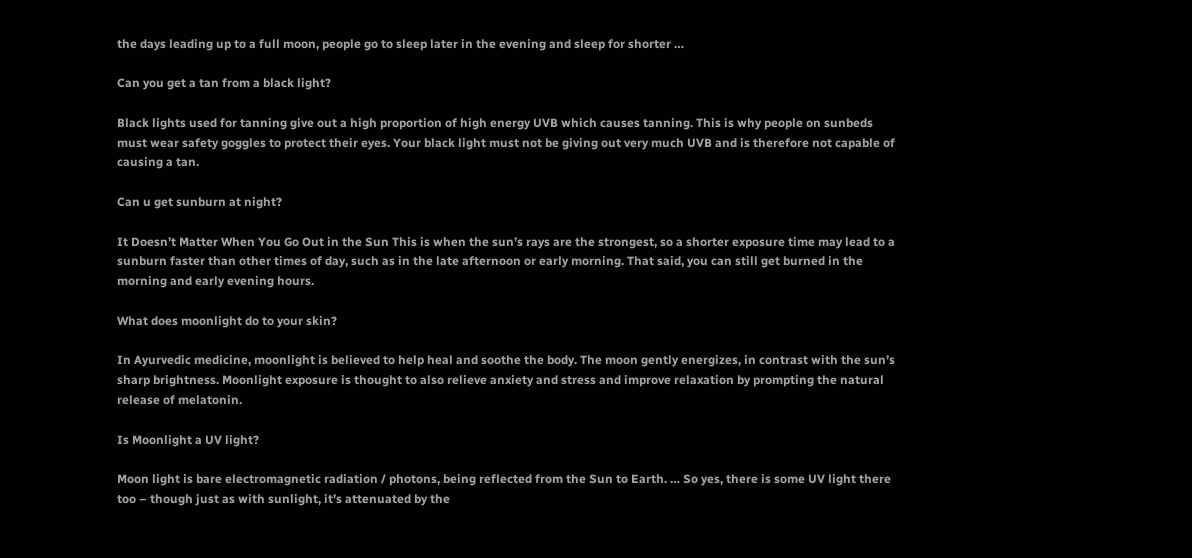the days leading up to a full moon, people go to sleep later in the evening and sleep for shorter …

Can you get a tan from a black light?

Black lights used for tanning give out a high proportion of high energy UVB which causes tanning. This is why people on sunbeds must wear safety goggles to protect their eyes. Your black light must not be giving out very much UVB and is therefore not capable of causing a tan.

Can u get sunburn at night?

It Doesn’t Matter When You Go Out in the Sun This is when the sun’s rays are the strongest, so a shorter exposure time may lead to a sunburn faster than other times of day, such as in the late afternoon or early morning. That said, you can still get burned in the morning and early evening hours.

What does moonlight do to your skin?

In Ayurvedic medicine, moonlight is believed to help heal and soothe the body. The moon gently energizes, in contrast with the sun’s sharp brightness. Moonlight exposure is thought to also relieve anxiety and stress and improve relaxation by prompting the natural release of melatonin.

Is Moonlight a UV light?

Moon light is bare electromagnetic radiation / photons, being reflected from the Sun to Earth. … So yes, there is some UV light there too – though just as with sunlight, it’s attenuated by the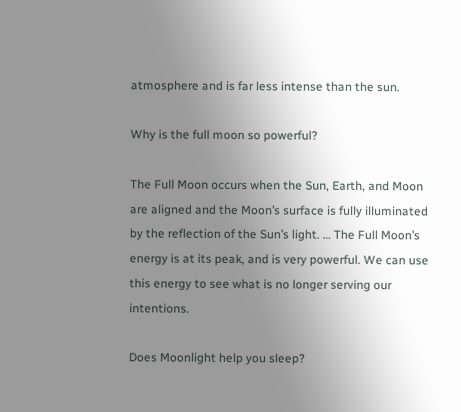atmosphere and is far less intense than the sun.

Why is the full moon so powerful?

The Full Moon occurs when the Sun, Earth, and Moon are aligned and the Moon’s surface is fully illuminated by the reflection of the Sun’s light. … The Full Moon’s energy is at its peak, and is very powerful. We can use this energy to see what is no longer serving our intentions.

Does Moonlight help you sleep?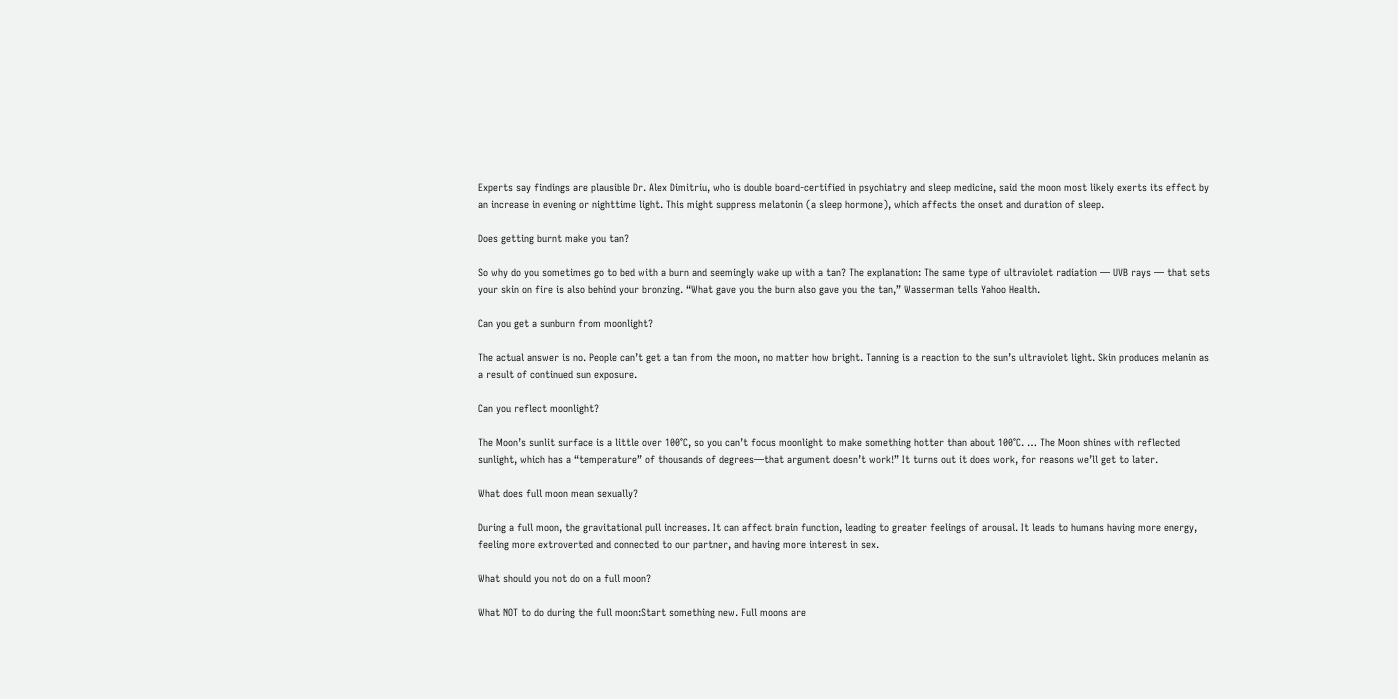Experts say findings are plausible Dr. Alex Dimitriu, who is double board-certified in psychiatry and sleep medicine, said the moon most likely exerts its effect by an increase in evening or nighttime light. This might suppress melatonin (a sleep hormone), which affects the onset and duration of sleep.

Does getting burnt make you tan?

So why do you sometimes go to bed with a burn and seemingly wake up with a tan? The explanation: The same type of ultraviolet radiation — UVB rays — that sets your skin on fire is also behind your bronzing. “What gave you the burn also gave you the tan,” Wasserman tells Yahoo Health.

Can you get a sunburn from moonlight?

The actual answer is no. People can’t get a tan from the moon, no matter how bright. Tanning is a reaction to the sun’s ultraviolet light. Skin produces melanin as a result of continued sun exposure.

Can you reflect moonlight?

The Moon’s sunlit surface is a little over 100°C, so you can’t focus moonlight to make something hotter than about 100°C. … The Moon shines with reflected sunlight, which has a “temperature” of thousands of degrees—that argument doesn’t work!” It turns out it does work, for reasons we’ll get to later.

What does full moon mean sexually?

During a full moon, the gravitational pull increases. It can affect brain function, leading to greater feelings of arousal. It leads to humans having more energy, feeling more extroverted and connected to our partner, and having more interest in sex.

What should you not do on a full moon?

What NOT to do during the full moon:Start something new. Full moons are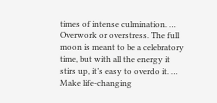times of intense culmination. … Overwork or overstress. The full moon is meant to be a celebratory time, but with all the energy it stirs up, it’s easy to overdo it. … Make life-changing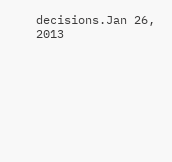decisions.Jan 26, 2013